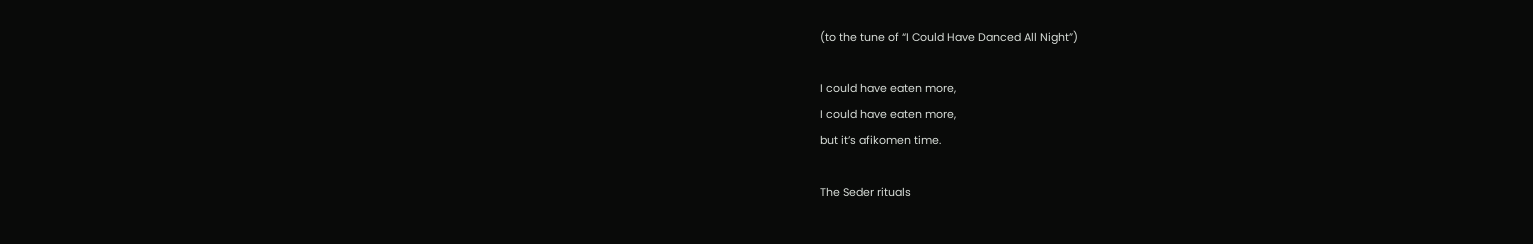(to the tune of “I Could Have Danced All Night”)

I could have eaten more,
I could have eaten more,
but it’s afikomen time.

The Seder rituals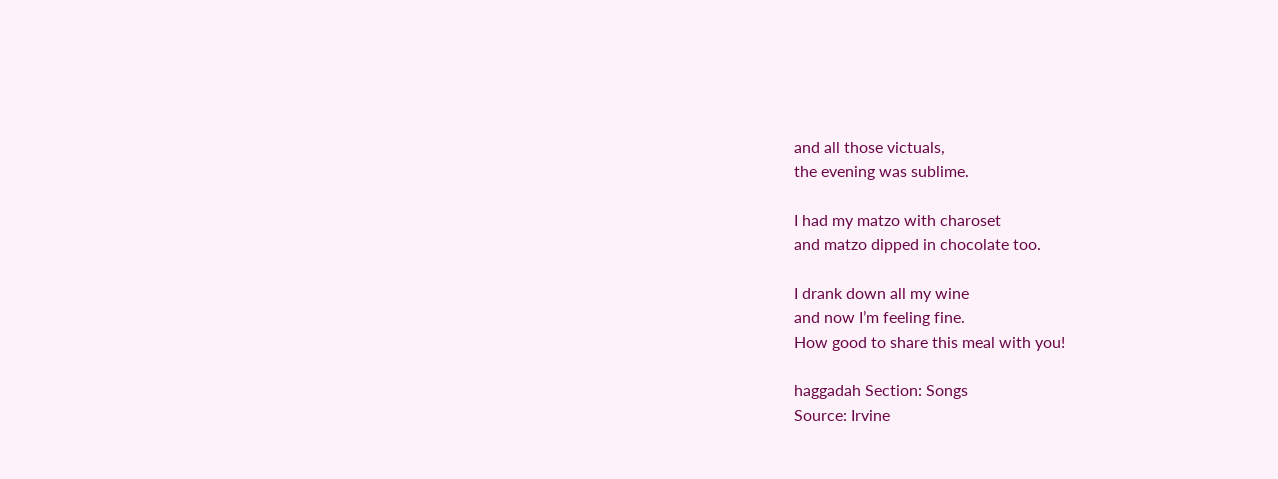and all those victuals,
the evening was sublime.

I had my matzo with charoset
and matzo dipped in chocolate too.

I drank down all my wine
and now I’m feeling fine.
How good to share this meal with you!

haggadah Section: Songs
Source: Irvine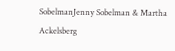SobelmanJenny Sobelman & Martha Ackelsberg